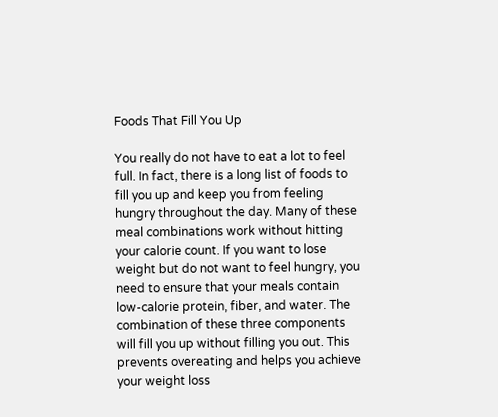Foods That Fill You Up

You really do not have to eat a lot to feel full. In fact, there is a long list of foods to fill you up and keep you from feeling hungry throughout the day. Many of these meal combinations work without hitting your calorie count. If you want to lose weight but do not want to feel hungry, you need to ensure that your meals contain low-calorie protein, fiber, and water. The combination of these three components will fill you up without filling you out. This prevents overeating and helps you achieve your weight loss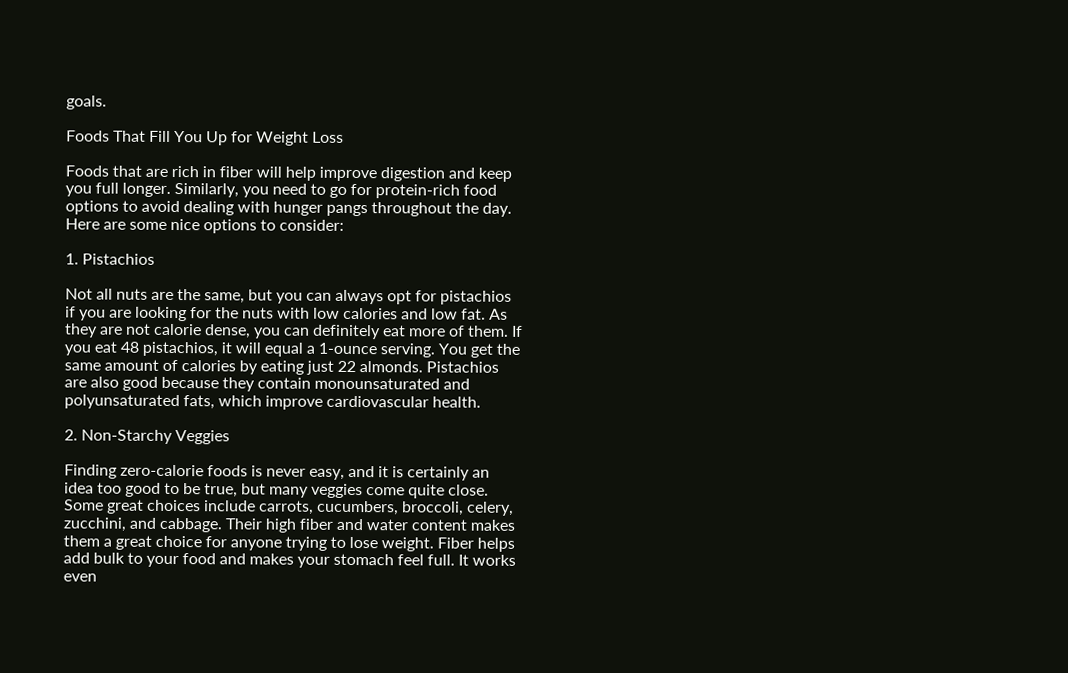goals.

Foods That Fill You Up for Weight Loss

Foods that are rich in fiber will help improve digestion and keep you full longer. Similarly, you need to go for protein-rich food options to avoid dealing with hunger pangs throughout the day. Here are some nice options to consider:

1. Pistachios

Not all nuts are the same, but you can always opt for pistachios if you are looking for the nuts with low calories and low fat. As they are not calorie dense, you can definitely eat more of them. If you eat 48 pistachios, it will equal a 1-ounce serving. You get the same amount of calories by eating just 22 almonds. Pistachios are also good because they contain monounsaturated and polyunsaturated fats, which improve cardiovascular health.

2. Non-Starchy Veggies

Finding zero-calorie foods is never easy, and it is certainly an idea too good to be true, but many veggies come quite close. Some great choices include carrots, cucumbers, broccoli, celery, zucchini, and cabbage. Their high fiber and water content makes them a great choice for anyone trying to lose weight. Fiber helps add bulk to your food and makes your stomach feel full. It works even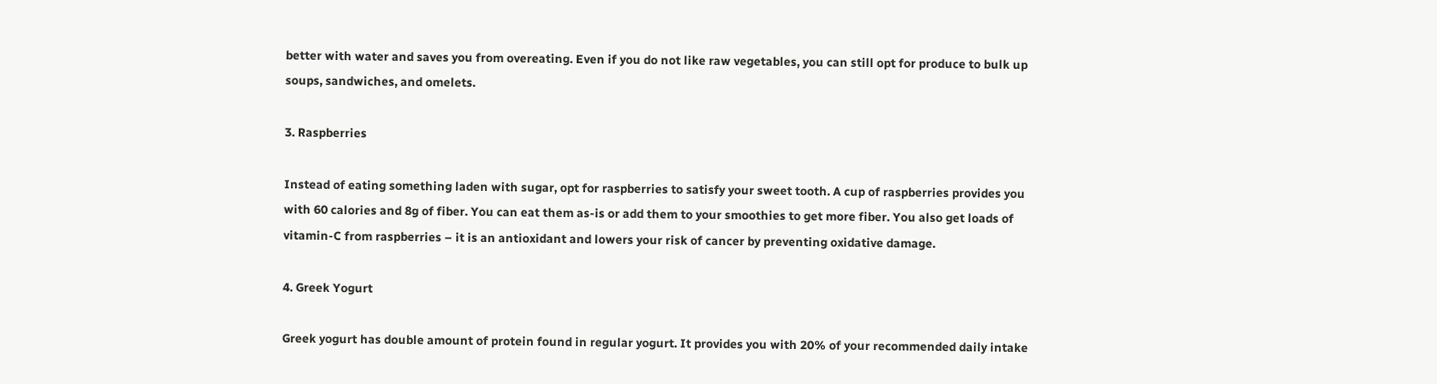better with water and saves you from overeating. Even if you do not like raw vegetables, you can still opt for produce to bulk up soups, sandwiches, and omelets.

3. Raspberries

Instead of eating something laden with sugar, opt for raspberries to satisfy your sweet tooth. A cup of raspberries provides you with 60 calories and 8g of fiber. You can eat them as-is or add them to your smoothies to get more fiber. You also get loads of vitamin-C from raspberries – it is an antioxidant and lowers your risk of cancer by preventing oxidative damage.

4. Greek Yogurt

Greek yogurt has double amount of protein found in regular yogurt. It provides you with 20% of your recommended daily intake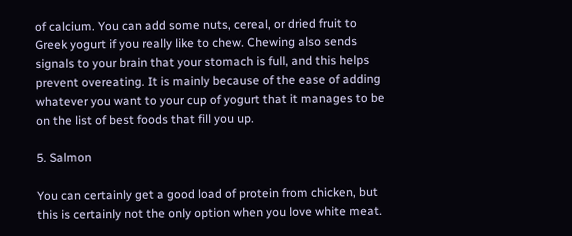of calcium. You can add some nuts, cereal, or dried fruit to Greek yogurt if you really like to chew. Chewing also sends signals to your brain that your stomach is full, and this helps prevent overeating. It is mainly because of the ease of adding whatever you want to your cup of yogurt that it manages to be on the list of best foods that fill you up.

5. Salmon

You can certainly get a good load of protein from chicken, but this is certainly not the only option when you love white meat.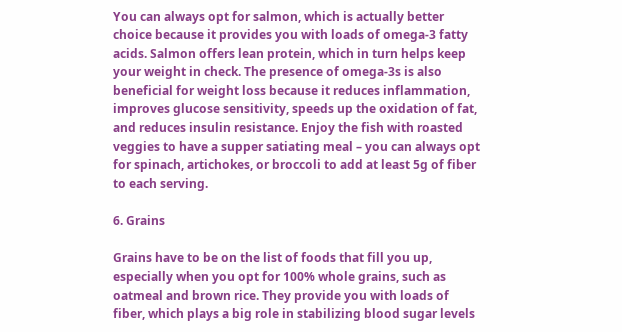You can always opt for salmon, which is actually better choice because it provides you with loads of omega-3 fatty acids. Salmon offers lean protein, which in turn helps keep your weight in check. The presence of omega-3s is also beneficial for weight loss because it reduces inflammation, improves glucose sensitivity, speeds up the oxidation of fat, and reduces insulin resistance. Enjoy the fish with roasted veggies to have a supper satiating meal – you can always opt for spinach, artichokes, or broccoli to add at least 5g of fiber to each serving.

6. Grains

Grains have to be on the list of foods that fill you up, especially when you opt for 100% whole grains, such as oatmeal and brown rice. They provide you with loads of fiber, which plays a big role in stabilizing blood sugar levels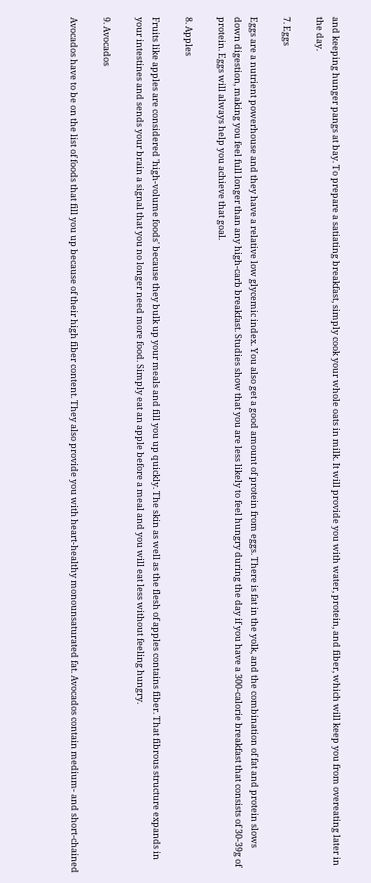and keeping hunger pangs at bay. To prepare a satiating breakfast, simply cook your whole oats in milk. It will provide you with water, protein, and fiber, which will keep you from overeating later in the day.

7. Eggs

Eggs are a nutrient powerhouse and they have a relative low glycemic index. You also get a good amount of protein from eggs. There is fat in the yolk, and the combination of fat and protein slows down digestion, making you feel full longer than any high-carb breakfast. Studies show that you are less likely to feel hungry during the day if you have a 300-calorie breakfast that consists of 30-39g of protein. Eggs will always help you achieve that goal.

8. Apples

Fruits like apples are considered 'high-volume foods' because they bulk up your meals and fill you up quickly. The skin as well as the flesh of apples contains fiber. That fibrous structure expands in your intestines and sends your brain a signal that you no longer need more food. Simply eat an apple before a meal and you will eat less without feeling hungry.

9. Avocados

Avocados have to be on the list of foods that fill you up because of their high fiber content. They also provide you with heart-healthy monounsaturated fat. Avocados contain medium- and short-chained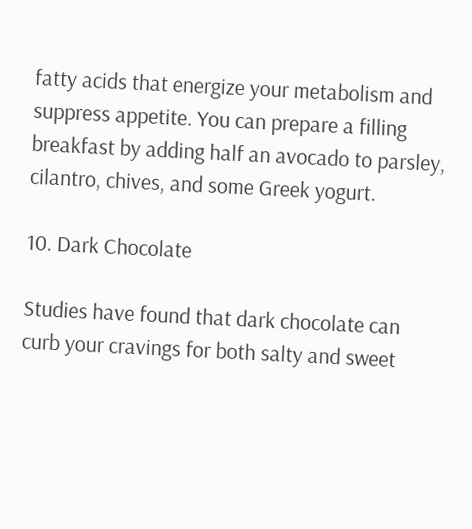fatty acids that energize your metabolism and suppress appetite. You can prepare a filling breakfast by adding half an avocado to parsley, cilantro, chives, and some Greek yogurt.

10. Dark Chocolate

Studies have found that dark chocolate can curb your cravings for both salty and sweet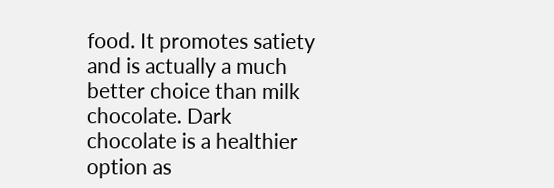food. It promotes satiety and is actually a much better choice than milk chocolate. Dark chocolate is a healthier option as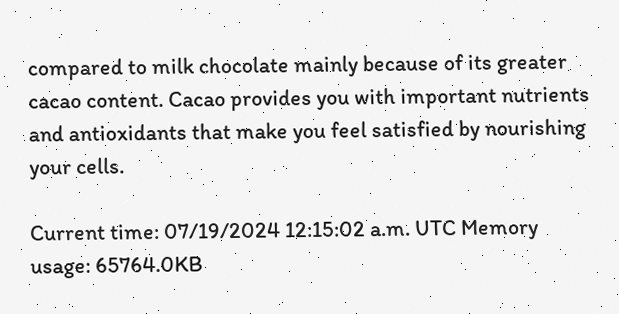compared to milk chocolate mainly because of its greater cacao content. Cacao provides you with important nutrients and antioxidants that make you feel satisfied by nourishing your cells.

Current time: 07/19/2024 12:15:02 a.m. UTC Memory usage: 65764.0KB